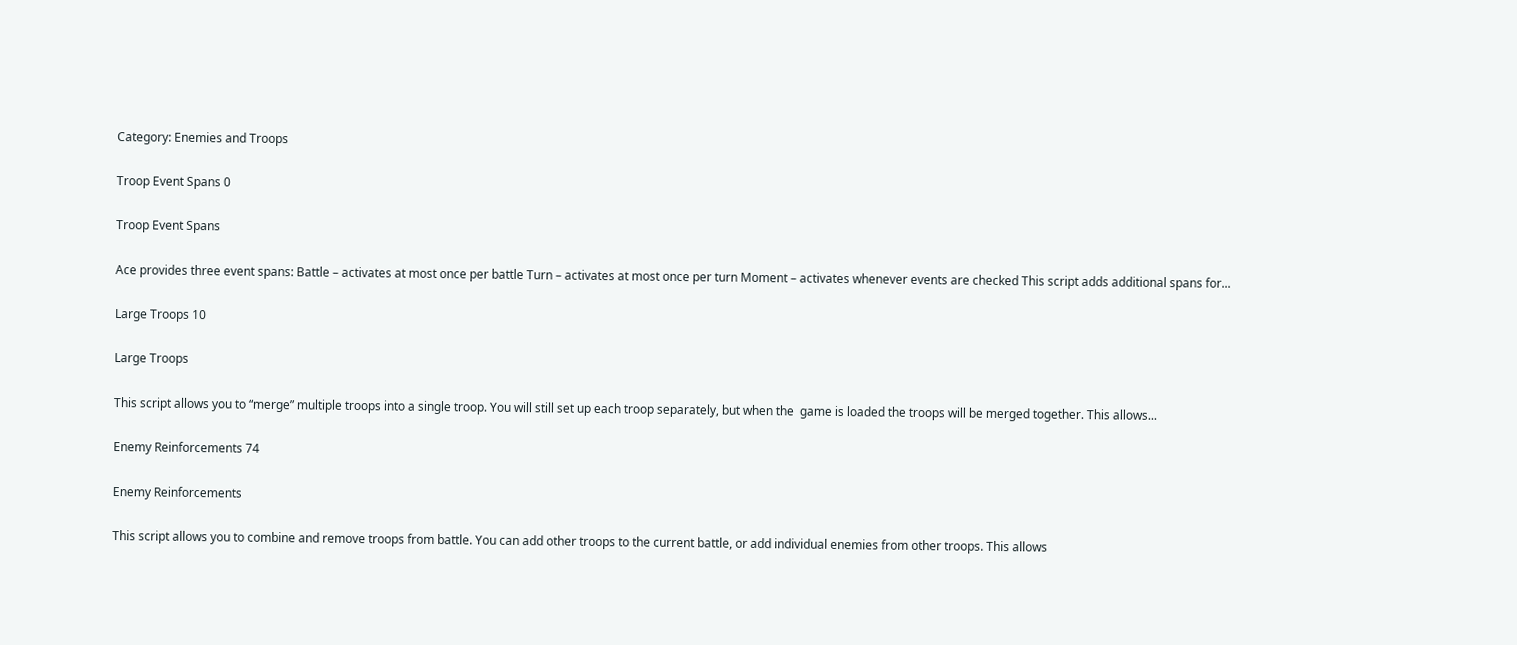Category: Enemies and Troops

Troop Event Spans 0

Troop Event Spans

Ace provides three event spans: Battle – activates at most once per battle Turn – activates at most once per turn Moment – activates whenever events are checked This script adds additional spans for...

Large Troops 10

Large Troops

This script allows you to “merge” multiple troops into a single troop. You will still set up each troop separately, but when the  game is loaded the troops will be merged together. This allows...

Enemy Reinforcements 74

Enemy Reinforcements

This script allows you to combine and remove troops from battle. You can add other troops to the current battle, or add individual enemies from other troops. This allows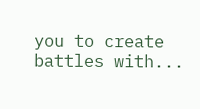you to create battles with...